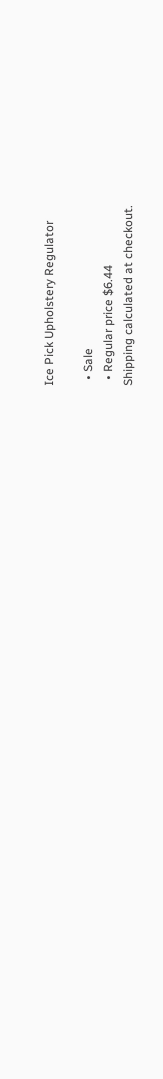Ice Pick Upholstery Regulator

  • Sale
  • Regular price $6.44
Shipping calculated at checkout.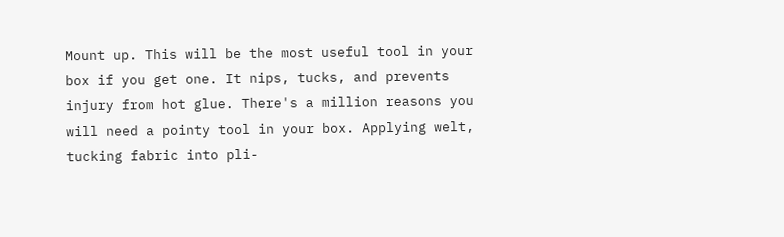Mount up. This will be the most useful tool in your box if you get one. It nips, tucks, and prevents injury from hot glue. There's a million reasons you will need a pointy tool in your box. Applying welt, tucking fabric into pli-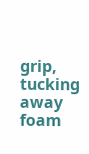grip, tucking away foam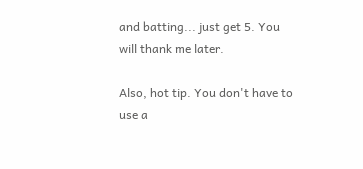and batting... just get 5. You will thank me later.

Also, hot tip. You don't have to use a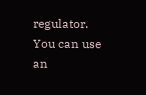regulator. You can use an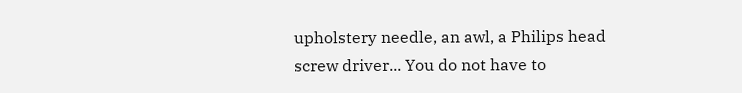upholstery needle, an awl, a Philips head screw driver... You do not have to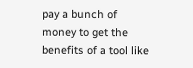pay a bunch of money to get the benefits of a tool like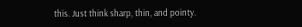this. Just think sharp, thin, and pointy.